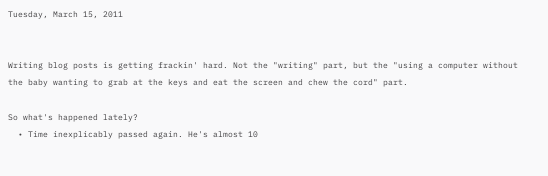Tuesday, March 15, 2011


Writing blog posts is getting frackin' hard. Not the "writing" part, but the "using a computer without the baby wanting to grab at the keys and eat the screen and chew the cord" part.

So what's happened lately?
  • Time inexplicably passed again. He's almost 10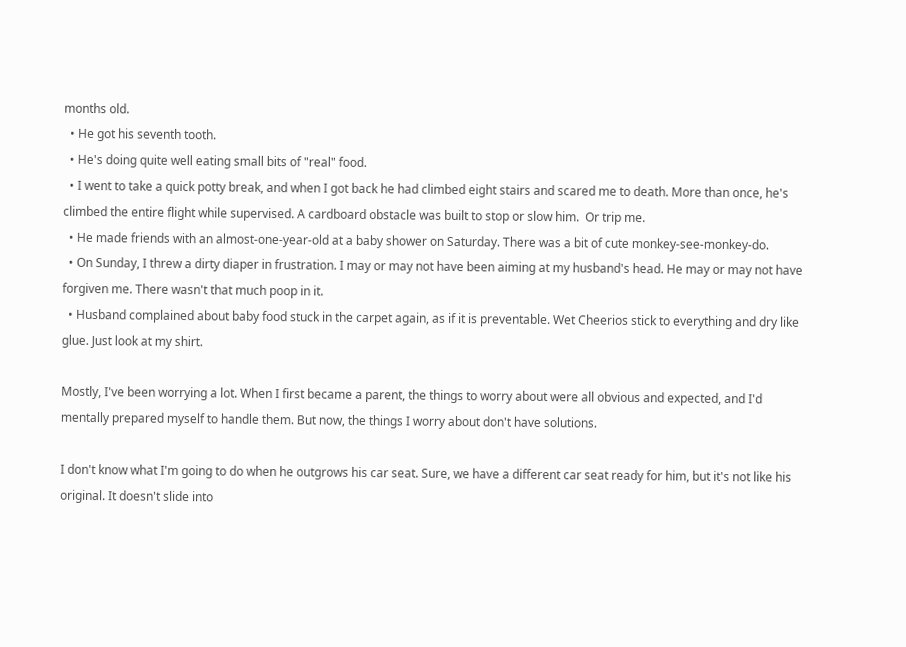months old.
  • He got his seventh tooth.
  • He's doing quite well eating small bits of "real" food.
  • I went to take a quick potty break, and when I got back he had climbed eight stairs and scared me to death. More than once, he's climbed the entire flight while supervised. A cardboard obstacle was built to stop or slow him.  Or trip me.
  • He made friends with an almost-one-year-old at a baby shower on Saturday. There was a bit of cute monkey-see-monkey-do.
  • On Sunday, I threw a dirty diaper in frustration. I may or may not have been aiming at my husband's head. He may or may not have forgiven me. There wasn't that much poop in it.
  • Husband complained about baby food stuck in the carpet again, as if it is preventable. Wet Cheerios stick to everything and dry like glue. Just look at my shirt.

Mostly, I've been worrying a lot. When I first became a parent, the things to worry about were all obvious and expected, and I'd mentally prepared myself to handle them. But now, the things I worry about don't have solutions.

I don't know what I'm going to do when he outgrows his car seat. Sure, we have a different car seat ready for him, but it's not like his original. It doesn't slide into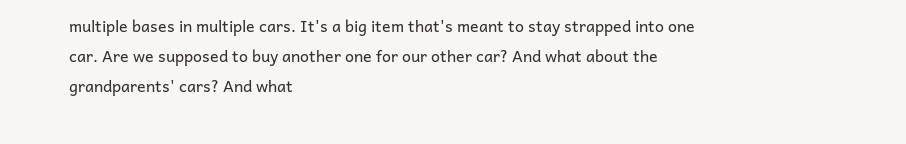multiple bases in multiple cars. It's a big item that's meant to stay strapped into one car. Are we supposed to buy another one for our other car? And what about the grandparents' cars? And what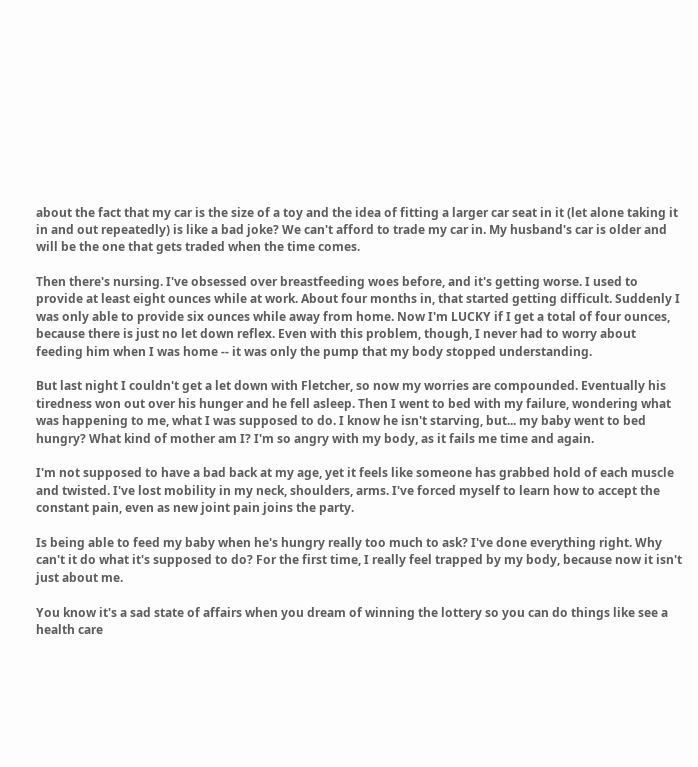about the fact that my car is the size of a toy and the idea of fitting a larger car seat in it (let alone taking it in and out repeatedly) is like a bad joke? We can't afford to trade my car in. My husband's car is older and will be the one that gets traded when the time comes.

Then there's nursing. I've obsessed over breastfeeding woes before, and it's getting worse. I used to provide at least eight ounces while at work. About four months in, that started getting difficult. Suddenly I was only able to provide six ounces while away from home. Now I'm LUCKY if I get a total of four ounces, because there is just no let down reflex. Even with this problem, though, I never had to worry about feeding him when I was home -- it was only the pump that my body stopped understanding.

But last night I couldn't get a let down with Fletcher, so now my worries are compounded. Eventually his tiredness won out over his hunger and he fell asleep. Then I went to bed with my failure, wondering what was happening to me, what I was supposed to do. I know he isn't starving, but... my baby went to bed hungry? What kind of mother am I? I'm so angry with my body, as it fails me time and again.

I'm not supposed to have a bad back at my age, yet it feels like someone has grabbed hold of each muscle and twisted. I've lost mobility in my neck, shoulders, arms. I've forced myself to learn how to accept the constant pain, even as new joint pain joins the party.

Is being able to feed my baby when he's hungry really too much to ask? I've done everything right. Why can't it do what it's supposed to do? For the first time, I really feel trapped by my body, because now it isn't just about me.

You know it's a sad state of affairs when you dream of winning the lottery so you can do things like see a health care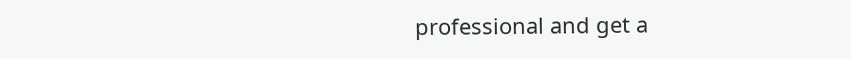professional and get a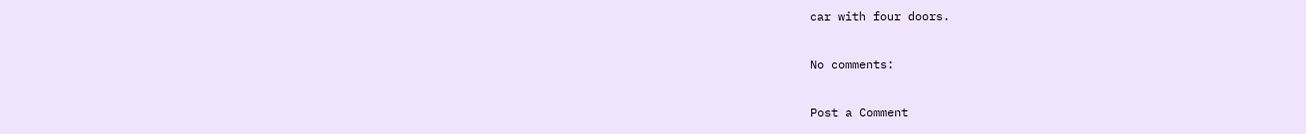car with four doors.

No comments:

Post a Comment